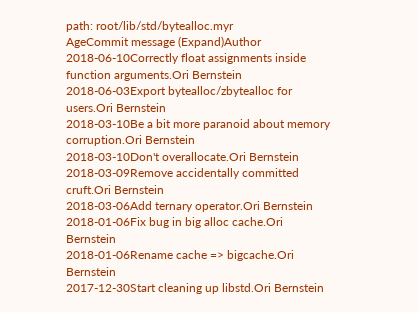path: root/lib/std/bytealloc.myr
AgeCommit message (Expand)Author
2018-06-10Correctly float assignments inside function arguments.Ori Bernstein
2018-06-03Export bytealloc/zbytealloc for users.Ori Bernstein
2018-03-10Be a bit more paranoid about memory corruption.Ori Bernstein
2018-03-10Don't overallocate.Ori Bernstein
2018-03-09Remove accidentally committed cruft.Ori Bernstein
2018-03-06Add ternary operator.Ori Bernstein
2018-01-06Fix bug in big alloc cache.Ori Bernstein
2018-01-06Rename cache => bigcache.Ori Bernstein
2017-12-30Start cleaning up libstd.Ori Bernstein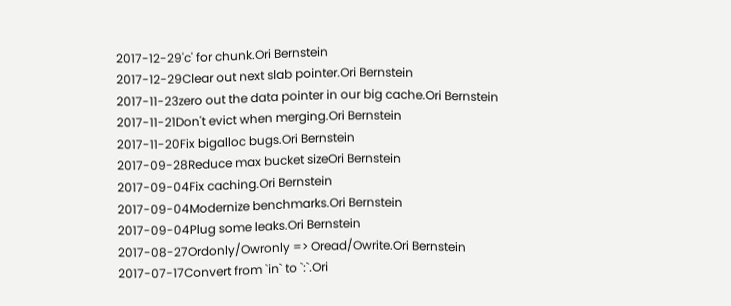2017-12-29'c' for chunk.Ori Bernstein
2017-12-29Clear out next slab pointer.Ori Bernstein
2017-11-23zero out the data pointer in our big cache.Ori Bernstein
2017-11-21Don't evict when merging.Ori Bernstein
2017-11-20Fix bigalloc bugs.Ori Bernstein
2017-09-28Reduce max bucket sizeOri Bernstein
2017-09-04Fix caching.Ori Bernstein
2017-09-04Modernize benchmarks.Ori Bernstein
2017-09-04Plug some leaks.Ori Bernstein
2017-08-27Ordonly/Owronly => Oread/Owrite.Ori Bernstein
2017-07-17Convert from `in` to `:`.Ori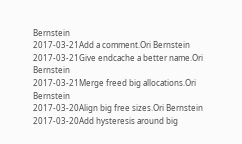Bernstein
2017-03-21Add a comment.Ori Bernstein
2017-03-21Give endcache a better name.Ori Bernstein
2017-03-21Merge freed big allocations.Ori Bernstein
2017-03-20Align big free sizes.Ori Bernstein
2017-03-20Add hysteresis around big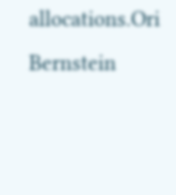allocations.Ori Bernstein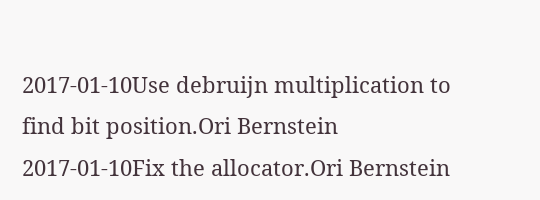2017-01-10Use debruijn multiplication to find bit position.Ori Bernstein
2017-01-10Fix the allocator.Ori Bernstein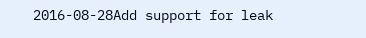2016-08-28Add support for leak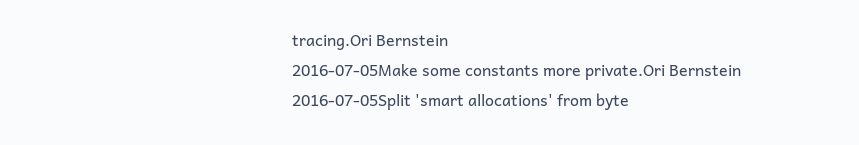tracing.Ori Bernstein
2016-07-05Make some constants more private.Ori Bernstein
2016-07-05Split 'smart allocations' from byte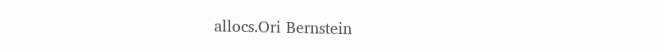allocs.Ori Bernstein